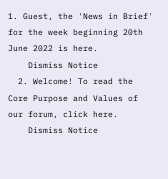1. Guest, the 'News in Brief' for the week beginning 20th June 2022 is here.
    Dismiss Notice
  2. Welcome! To read the Core Purpose and Values of our forum, click here.
    Dismiss Notice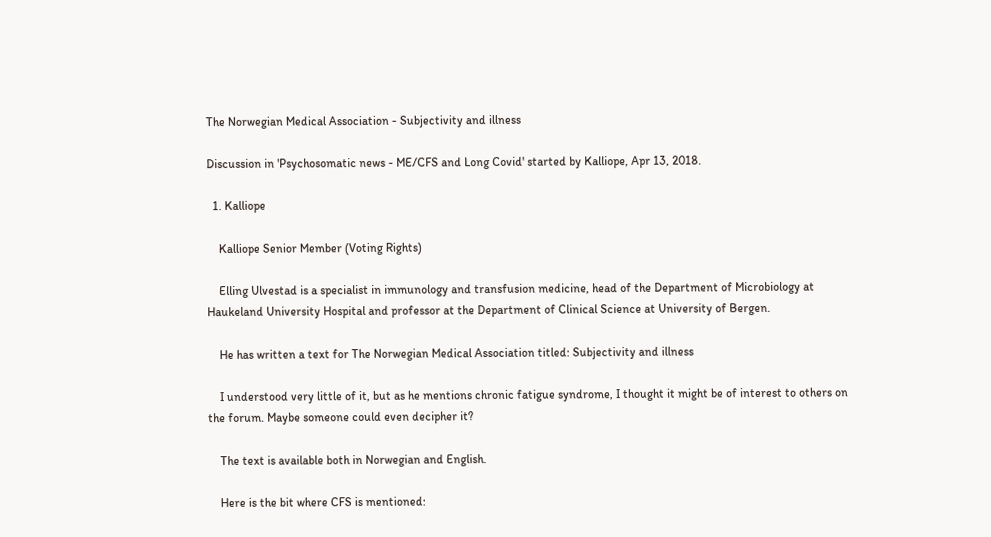The Norwegian Medical Association - Subjectivity and illness

Discussion in 'Psychosomatic news - ME/CFS and Long Covid' started by Kalliope, Apr 13, 2018.

  1. Kalliope

    Kalliope Senior Member (Voting Rights)

    Elling Ulvestad is a specialist in immunology and transfusion medicine, head of the Department of Microbiology at Haukeland University Hospital and professor at the Department of Clinical Science at University of Bergen.

    He has written a text for The Norwegian Medical Association titled: Subjectivity and illness

    I understood very little of it, but as he mentions chronic fatigue syndrome, I thought it might be of interest to others on the forum. Maybe someone could even decipher it?

    The text is available both in Norwegian and English.

    Here is the bit where CFS is mentioned: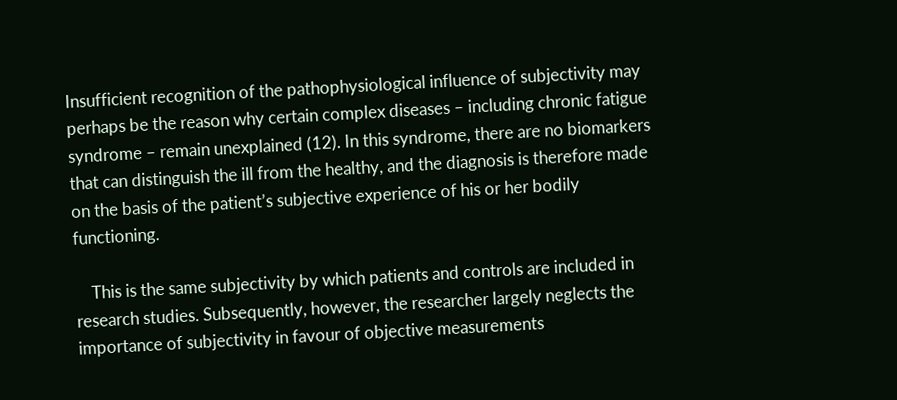Insufficient recognition of the pathophysiological influence of subjectivity may perhaps be the reason why certain complex diseases – including chronic fatigue syndrome – remain unexplained (12). In this syndrome, there are no biomarkers that can distinguish the ill from the healthy, and the diagnosis is therefore made on the basis of the patient’s subjective experience of his or her bodily functioning.

    This is the same subjectivity by which patients and controls are included in research studies. Subsequently, however, the researcher largely neglects the importance of subjectivity in favour of objective measurements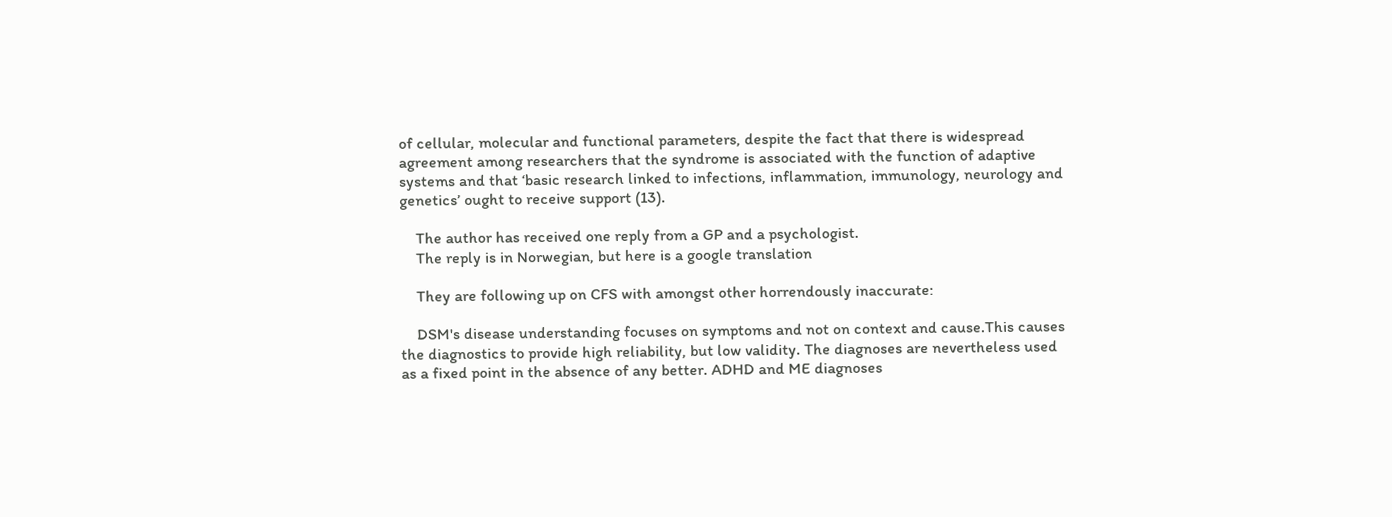of cellular, molecular and functional parameters, despite the fact that there is widespread agreement among researchers that the syndrome is associated with the function of adaptive systems and that ‘basic research linked to infections, inflammation, immunology, neurology and genetics’ ought to receive support (13).

    The author has received one reply from a GP and a psychologist.
    The reply is in Norwegian, but here is a google translation

    They are following up on CFS with amongst other horrendously inaccurate:

    DSM's disease understanding focuses on symptoms and not on context and cause.This causes the diagnostics to provide high reliability, but low validity. The diagnoses are nevertheless used as a fixed point in the absence of any better. ADHD and ME diagnoses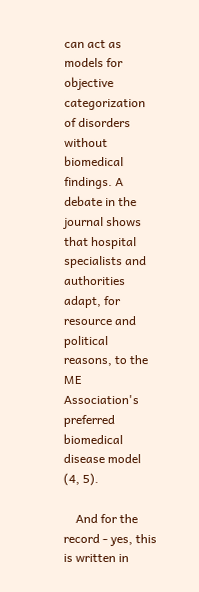can act as models for objective categorization of disorders without biomedical findings. A debate in the journal shows that hospital specialists and authorities adapt, for resource and political reasons, to the ME Association's preferred biomedical disease model (4, 5).

    And for the record - yes, this is written in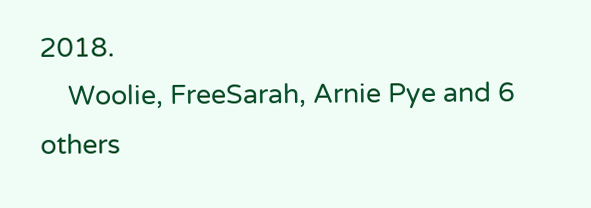2018.
    Woolie, FreeSarah, Arnie Pye and 6 others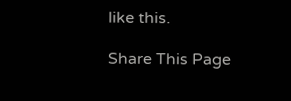like this.

Share This Page